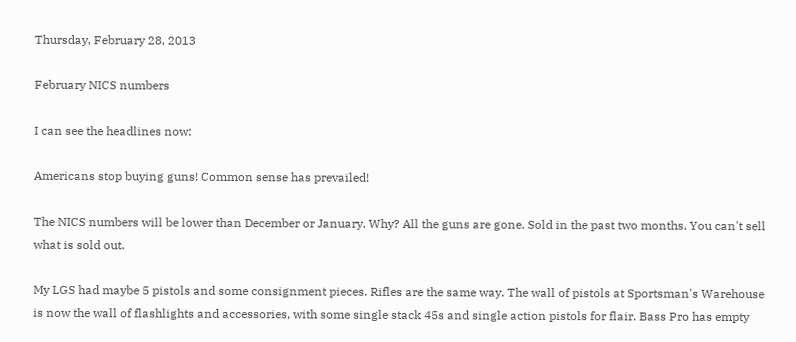Thursday, February 28, 2013

February NICS numbers

I can see the headlines now:

Americans stop buying guns! Common sense has prevailed!

The NICS numbers will be lower than December or January. Why? All the guns are gone. Sold in the past two months. You can't sell what is sold out.

My LGS had maybe 5 pistols and some consignment pieces. Rifles are the same way. The wall of pistols at Sportsman's Warehouse is now the wall of flashlights and accessories, with some single stack 45s and single action pistols for flair. Bass Pro has empty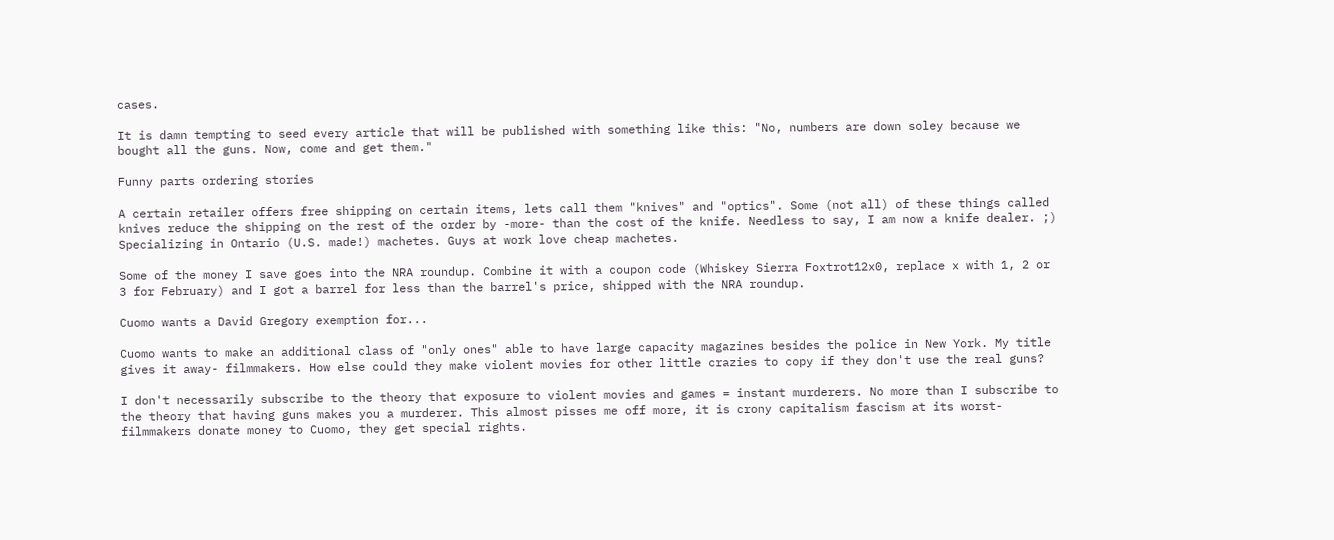cases.

It is damn tempting to seed every article that will be published with something like this: "No, numbers are down soley because we bought all the guns. Now, come and get them."

Funny parts ordering stories

A certain retailer offers free shipping on certain items, lets call them "knives" and "optics". Some (not all) of these things called knives reduce the shipping on the rest of the order by -more- than the cost of the knife. Needless to say, I am now a knife dealer. ;) Specializing in Ontario (U.S. made!) machetes. Guys at work love cheap machetes.

Some of the money I save goes into the NRA roundup. Combine it with a coupon code (Whiskey Sierra Foxtrot12x0, replace x with 1, 2 or 3 for February) and I got a barrel for less than the barrel's price, shipped with the NRA roundup.

Cuomo wants a David Gregory exemption for...

Cuomo wants to make an additional class of "only ones" able to have large capacity magazines besides the police in New York. My title gives it away- filmmakers. How else could they make violent movies for other little crazies to copy if they don't use the real guns?

I don't necessarily subscribe to the theory that exposure to violent movies and games = instant murderers. No more than I subscribe to the theory that having guns makes you a murderer. This almost pisses me off more, it is crony capitalism fascism at its worst- filmmakers donate money to Cuomo, they get special rights.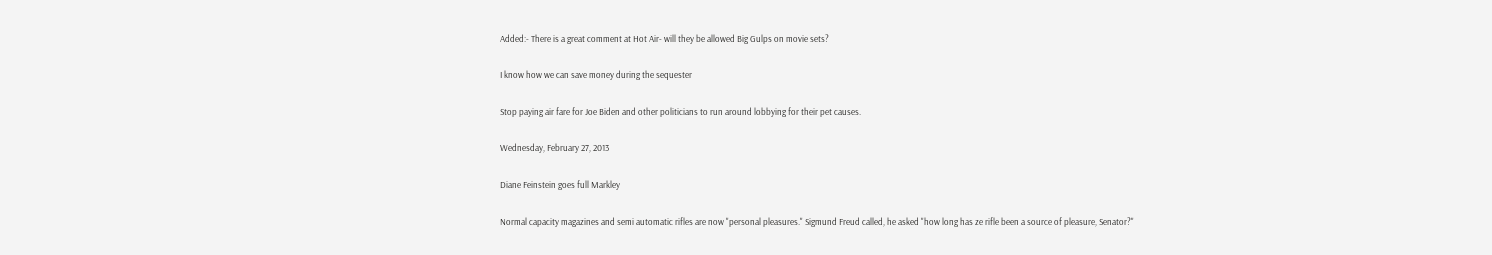Added:- There is a great comment at Hot Air- will they be allowed Big Gulps on movie sets?

I know how we can save money during the sequester

Stop paying air fare for Joe Biden and other politicians to run around lobbying for their pet causes.

Wednesday, February 27, 2013

Diane Feinstein goes full Markley

Normal capacity magazines and semi automatic rifles are now "personal pleasures." Sigmund Freud called, he asked "how long has ze rifle been a source of pleasure, Senator?"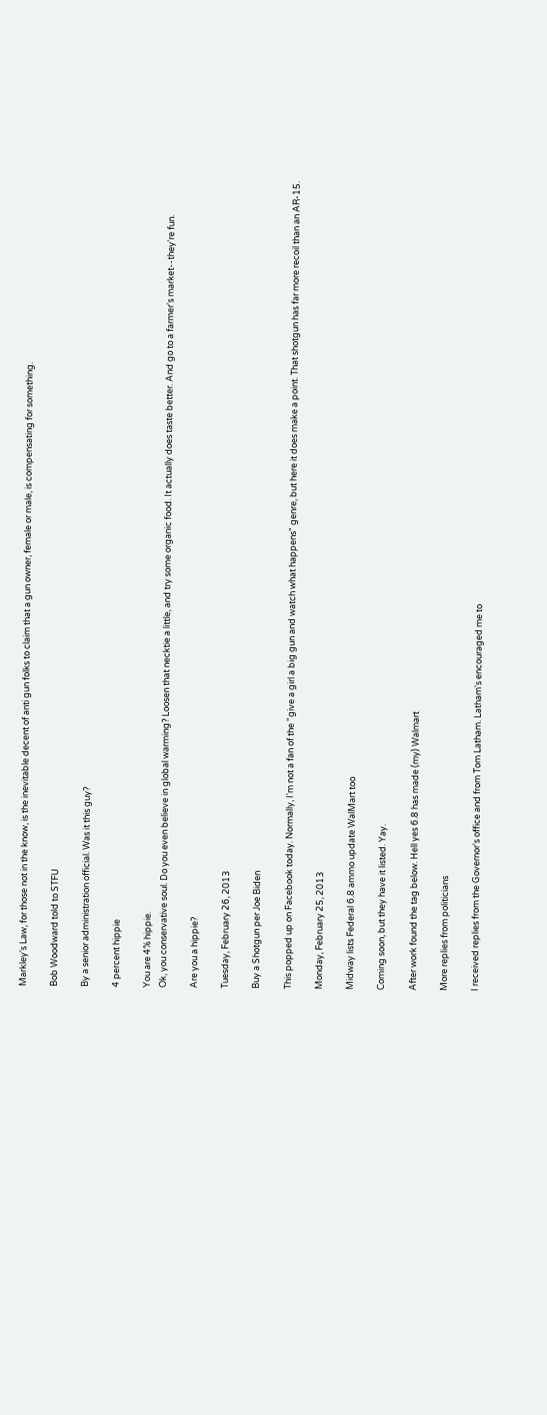Markley's Law, for those not in the know, is the inevitable decent of anti gun folks to claim that a gun owner, female or male, is compensating for something.

Bob Woodward told to STFU

By a senior administration official. Was it this guy?

4 percent hippie

You are 4% hippie.
Ok, you conservative soul. Do you even believe in global warming? Loosen that necktie a little, and try some organic food. It actually does taste better. And go to a farmer's market--they're fun.

Are you a hippie?

Tuesday, February 26, 2013

Buy a Shotgun per Joe Biden

This popped up on Facebook today. Normally, I'm not a fan of the "give a girl a big gun and watch what happens" genre, but here it does make a point. That shotgun has far more recoil than an AR-15.

Monday, February 25, 2013

Midway lists Federal 6.8 ammo update WalMart too

Coming soon, but they have it listed. Yay.

After work found the tag below. Hell yes 6.8 has made (my) Walmart

More replies from politicians

I received replies from the Governor's office and from Tom Latham. Latham's encouraged me to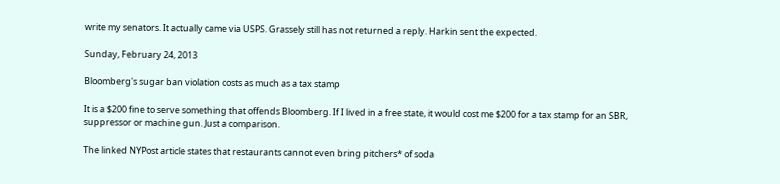write my senators. It actually came via USPS. Grassely still has not returned a reply. Harkin sent the expected.

Sunday, February 24, 2013

Bloomberg's sugar ban violation costs as much as a tax stamp

It is a $200 fine to serve something that offends Bloomberg. If I lived in a free state, it would cost me $200 for a tax stamp for an SBR, suppressor or machine gun. Just a comparison.

The linked NYPost article states that restaurants cannot even bring pitchers* of soda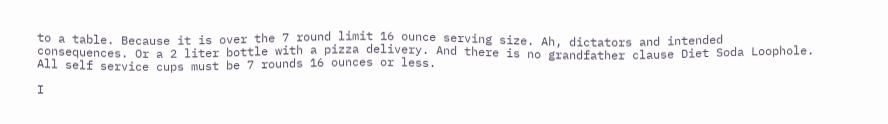to a table. Because it is over the 7 round limit 16 ounce serving size. Ah, dictators and intended consequences. Or a 2 liter bottle with a pizza delivery. And there is no grandfather clause Diet Soda Loophole. All self service cups must be 7 rounds 16 ounces or less.

I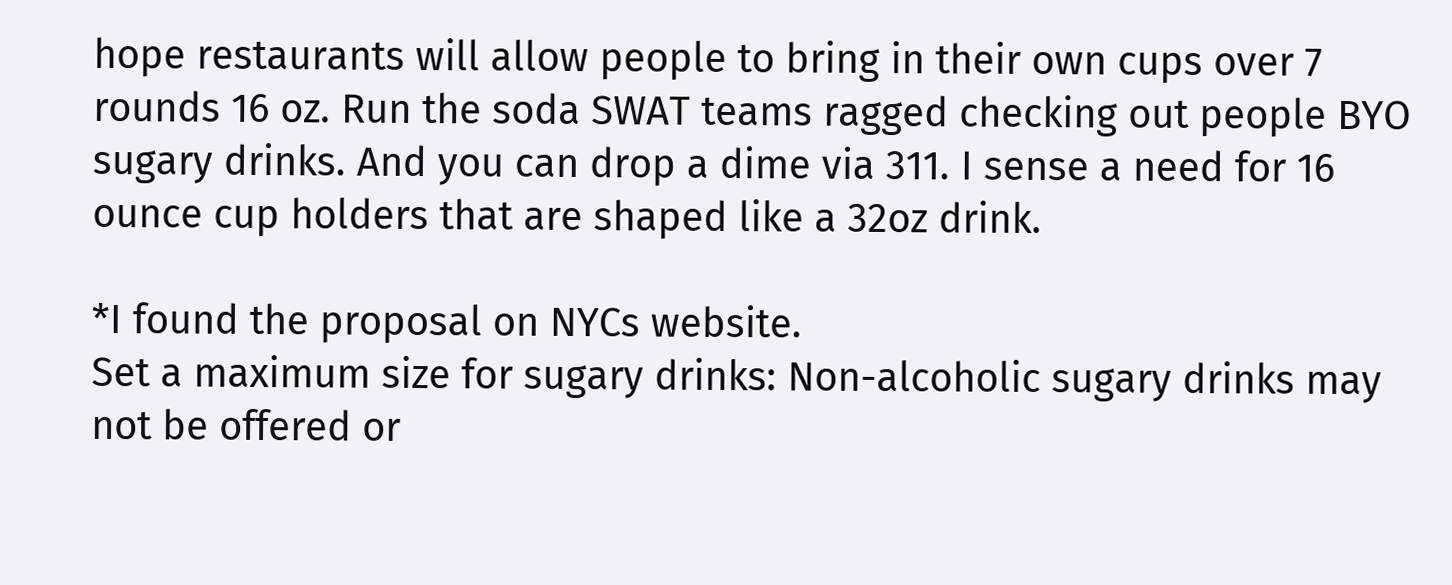hope restaurants will allow people to bring in their own cups over 7 rounds 16 oz. Run the soda SWAT teams ragged checking out people BYO sugary drinks. And you can drop a dime via 311. I sense a need for 16 ounce cup holders that are shaped like a 32oz drink.

*I found the proposal on NYCs website.
Set a maximum size for sugary drinks: Non-alcoholic sugary drinks may not be offered or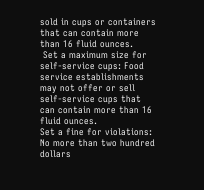sold in cups or containers that can contain more than 16 fluid ounces.
 Set a maximum size for self-service cups: Food service establishments may not offer or sell self-service cups that can contain more than 16 fluid ounces.
Set a fine for violations: No more than two hundred dollars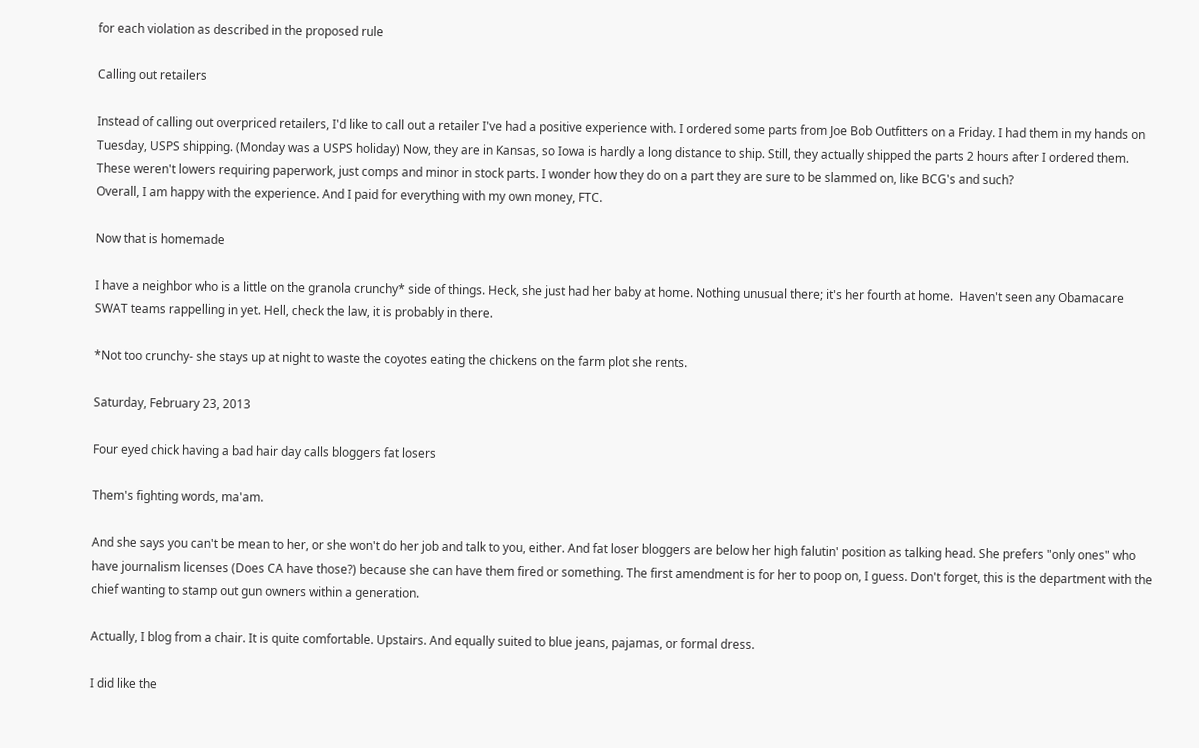for each violation as described in the proposed rule

Calling out retailers

Instead of calling out overpriced retailers, I'd like to call out a retailer I've had a positive experience with. I ordered some parts from Joe Bob Outfitters on a Friday. I had them in my hands on Tuesday, USPS shipping. (Monday was a USPS holiday) Now, they are in Kansas, so Iowa is hardly a long distance to ship. Still, they actually shipped the parts 2 hours after I ordered them. These weren't lowers requiring paperwork, just comps and minor in stock parts. I wonder how they do on a part they are sure to be slammed on, like BCG's and such?
Overall, I am happy with the experience. And I paid for everything with my own money, FTC.

Now that is homemade

I have a neighbor who is a little on the granola crunchy* side of things. Heck, she just had her baby at home. Nothing unusual there; it's her fourth at home.  Haven't seen any Obamacare SWAT teams rappelling in yet. Hell, check the law, it is probably in there.

*Not too crunchy- she stays up at night to waste the coyotes eating the chickens on the farm plot she rents.

Saturday, February 23, 2013

Four eyed chick having a bad hair day calls bloggers fat losers

Them's fighting words, ma'am.

And she says you can't be mean to her, or she won't do her job and talk to you, either. And fat loser bloggers are below her high falutin' position as talking head. She prefers "only ones" who have journalism licenses (Does CA have those?) because she can have them fired or something. The first amendment is for her to poop on, I guess. Don't forget, this is the department with the chief wanting to stamp out gun owners within a generation.

Actually, I blog from a chair. It is quite comfortable. Upstairs. And equally suited to blue jeans, pajamas, or formal dress.

I did like the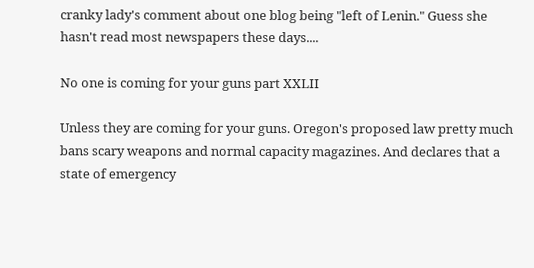cranky lady's comment about one blog being "left of Lenin." Guess she hasn't read most newspapers these days....

No one is coming for your guns part XXLII

Unless they are coming for your guns. Oregon's proposed law pretty much bans scary weapons and normal capacity magazines. And declares that a state of emergency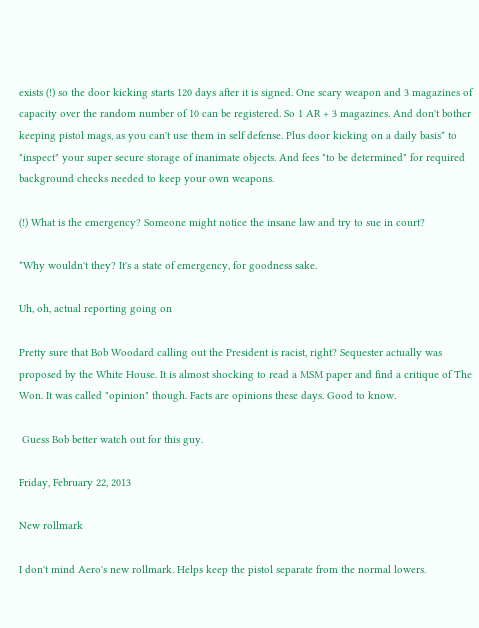exists (!) so the door kicking starts 120 days after it is signed. One scary weapon and 3 magazines of capacity over the random number of 10 can be registered. So 1 AR + 3 magazines. And don't bother keeping pistol mags, as you can't use them in self defense. Plus door kicking on a daily basis* to "inspect" your super secure storage of inanimate objects. And fees "to be determined" for required background checks needed to keep your own weapons.

(!) What is the emergency? Someone might notice the insane law and try to sue in court?

*Why wouldn't they? It's a state of emergency, for goodness sake.

Uh, oh, actual reporting going on

Pretty sure that Bob Woodard calling out the President is racist, right? Sequester actually was proposed by the White House. It is almost shocking to read a MSM paper and find a critique of The Won. It was called "opinion" though. Facts are opinions these days. Good to know.

 Guess Bob better watch out for this guy.

Friday, February 22, 2013

New rollmark

I don't mind Aero's new rollmark. Helps keep the pistol separate from the normal lowers.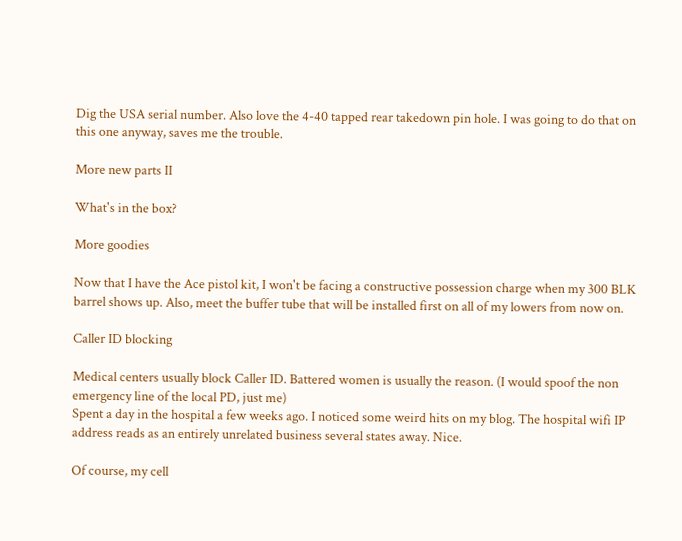Dig the USA serial number. Also love the 4-40 tapped rear takedown pin hole. I was going to do that on this one anyway, saves me the trouble.

More new parts II

What's in the box?

More goodies

Now that I have the Ace pistol kit, I won't be facing a constructive possession charge when my 300 BLK barrel shows up. Also, meet the buffer tube that will be installed first on all of my lowers from now on.

Caller ID blocking

Medical centers usually block Caller ID. Battered women is usually the reason. (I would spoof the non emergency line of the local PD, just me)
Spent a day in the hospital a few weeks ago. I noticed some weird hits on my blog. The hospital wifi IP address reads as an entirely unrelated business several states away. Nice.

Of course, my cell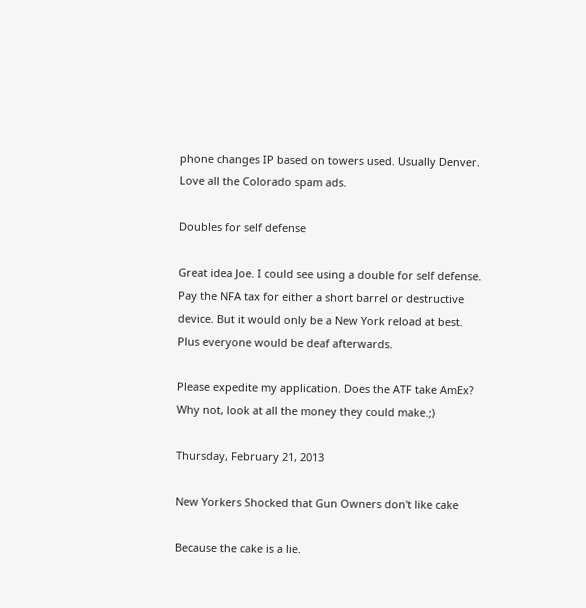phone changes IP based on towers used. Usually Denver. Love all the Colorado spam ads.

Doubles for self defense

Great idea Joe. I could see using a double for self defense. Pay the NFA tax for either a short barrel or destructive device. But it would only be a New York reload at best. Plus everyone would be deaf afterwards.

Please expedite my application. Does the ATF take AmEx? Why not, look at all the money they could make.;)

Thursday, February 21, 2013

New Yorkers Shocked that Gun Owners don't like cake

Because the cake is a lie.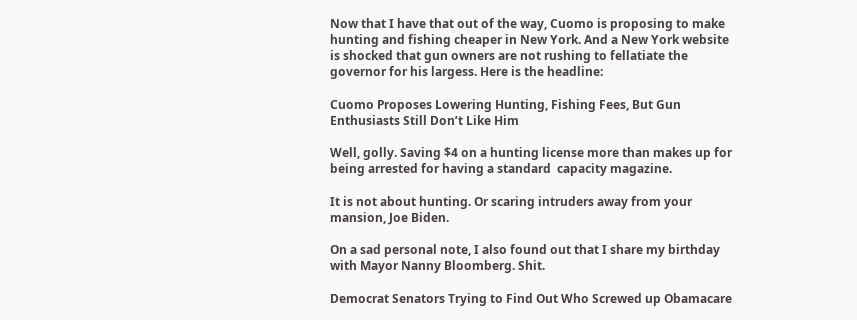Now that I have that out of the way, Cuomo is proposing to make hunting and fishing cheaper in New York. And a New York website is shocked that gun owners are not rushing to fellatiate the governor for his largess. Here is the headline:

Cuomo Proposes Lowering Hunting, Fishing Fees, But Gun Enthusiasts Still Don’t Like Him

Well, golly. Saving $4 on a hunting license more than makes up for being arrested for having a standard  capacity magazine.

It is not about hunting. Or scaring intruders away from your mansion, Joe Biden.

On a sad personal note, I also found out that I share my birthday with Mayor Nanny Bloomberg. Shit.

Democrat Senators Trying to Find Out Who Screwed up Obamacare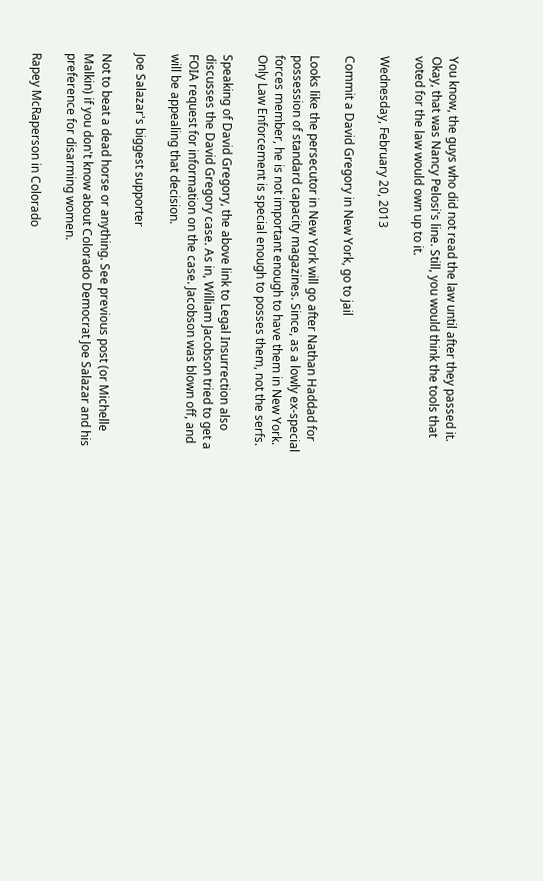You know, the guys who did not read the law until after they passed it. Okay, that was Nancy Pelosi's line. Still, you would think the tools that voted for the law would own up to it.

Wednesday, February 20, 2013

Commit a David Gregory in New York, go to jail

Looks like the persecutor in New York will go after Nathan Haddad for possession of standard capacity magazines. Since, as a lowly ex-special forces member, he is not important enough to have them in New York. Only Law Enforcement is special enough to posses them, not the serfs.

Speaking of David Gregory, the above link to Legal Insurrection also discusses the David Gregory case. As in, William Jacobson tried to get a FOIA request for information on the case. Jacobson was blown off, and will be appealing that decision.

Joe Salazar's biggest supporter

Not to beat a dead horse or anything. See previous post (or Michelle Malkin) if you don't know about Colorado Democrat Joe Salazar and his preference for disarming women.

Rapey McRaperson in Colorado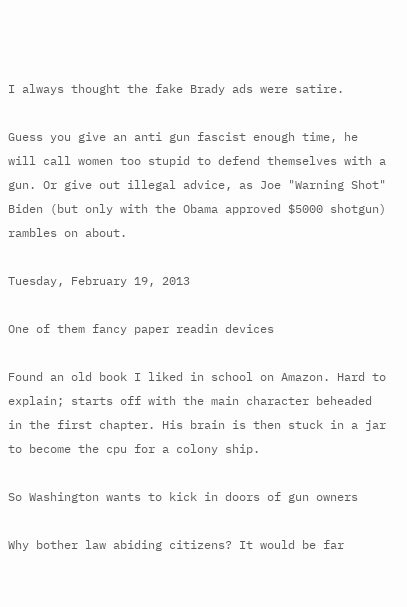I always thought the fake Brady ads were satire.

Guess you give an anti gun fascist enough time, he will call women too stupid to defend themselves with a gun. Or give out illegal advice, as Joe "Warning Shot" Biden (but only with the Obama approved $5000 shotgun) rambles on about.

Tuesday, February 19, 2013

One of them fancy paper readin devices

Found an old book I liked in school on Amazon. Hard to explain; starts off with the main character beheaded in the first chapter. His brain is then stuck in a jar to become the cpu for a colony ship.

So Washington wants to kick in doors of gun owners

Why bother law abiding citizens? It would be far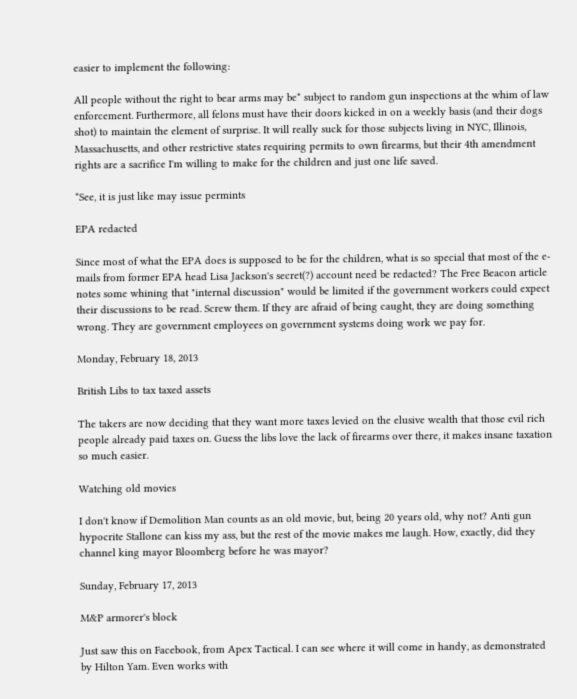easier to implement the following:

All people without the right to bear arms may be* subject to random gun inspections at the whim of law enforcement. Furthermore, all felons must have their doors kicked in on a weekly basis (and their dogs shot) to maintain the element of surprise. It will really suck for those subjects living in NYC, Illinois, Massachusetts, and other restrictive states requiring permits to own firearms, but their 4th amendment rights are a sacrifice I'm willing to make for the children and just one life saved.

*See, it is just like may issue permints

EPA redacted

Since most of what the EPA does is supposed to be for the children, what is so special that most of the e-mails from former EPA head Lisa Jackson's secret(?) account need be redacted? The Free Beacon article notes some whining that "internal discussion" would be limited if the government workers could expect their discussions to be read. Screw them. If they are afraid of being caught, they are doing something wrong. They are government employees on government systems doing work we pay for.

Monday, February 18, 2013

British Libs to tax taxed assets

The takers are now deciding that they want more taxes levied on the elusive wealth that those evil rich people already paid taxes on. Guess the libs love the lack of firearms over there, it makes insane taxation so much easier.

Watching old movies

I don't know if Demolition Man counts as an old movie, but, being 20 years old, why not? Anti gun hypocrite Stallone can kiss my ass, but the rest of the movie makes me laugh. How, exactly, did they channel king mayor Bloomberg before he was mayor?

Sunday, February 17, 2013

M&P armorer's block

Just saw this on Facebook, from Apex Tactical. I can see where it will come in handy, as demonstrated by Hilton Yam. Even works with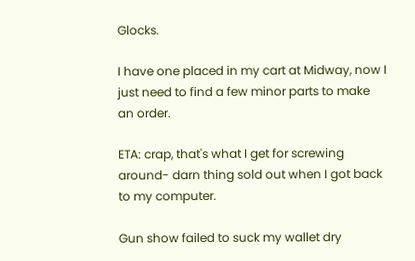Glocks.

I have one placed in my cart at Midway, now I just need to find a few minor parts to make an order.

ETA: crap, that's what I get for screwing around- darn thing sold out when I got back to my computer.

Gun show failed to suck my wallet dry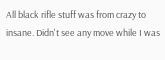All black rifle stuff was from crazy to insane. Didn't see any move while I was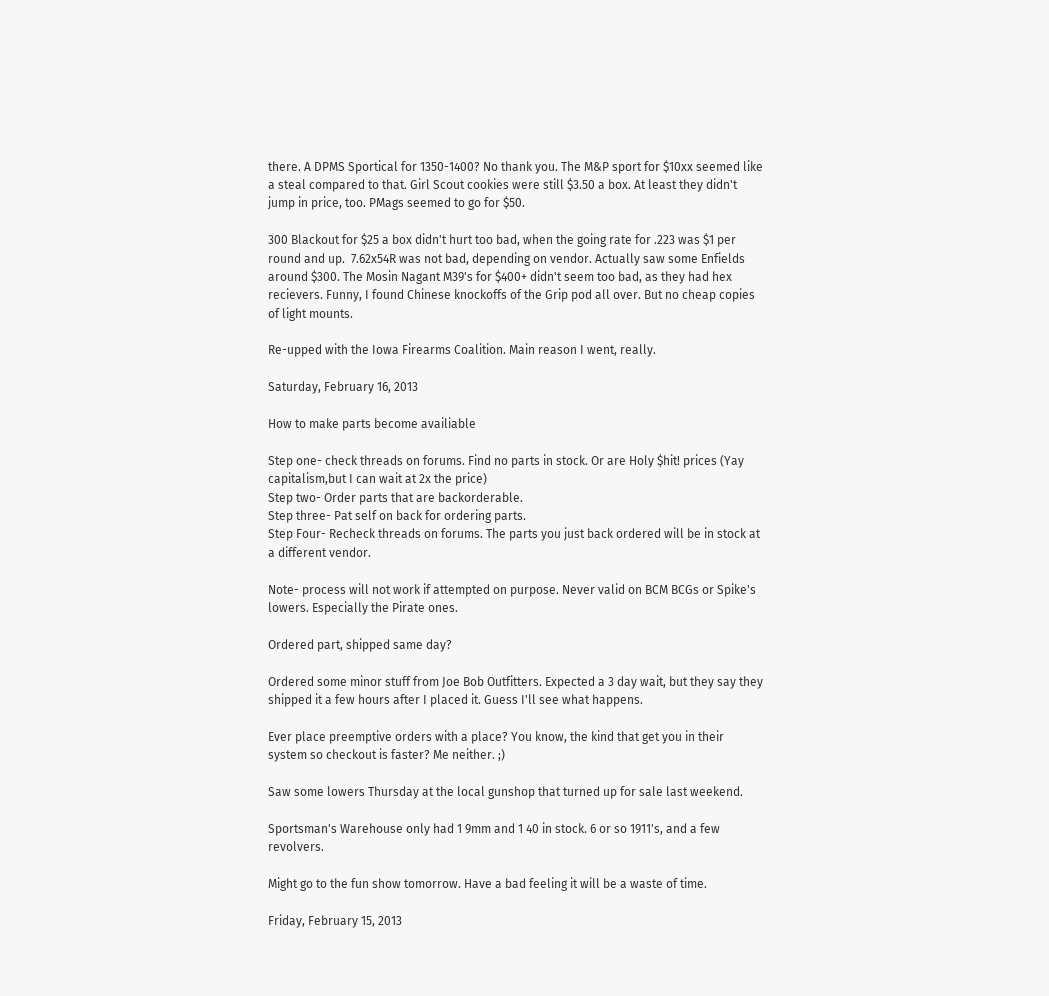there. A DPMS Sportical for 1350-1400? No thank you. The M&P sport for $10xx seemed like a steal compared to that. Girl Scout cookies were still $3.50 a box. At least they didn't jump in price, too. PMags seemed to go for $50.

300 Blackout for $25 a box didn't hurt too bad, when the going rate for .223 was $1 per round and up.  7.62x54R was not bad, depending on vendor. Actually saw some Enfields around $300. The Mosin Nagant M39's for $400+ didn't seem too bad, as they had hex recievers. Funny, I found Chinese knockoffs of the Grip pod all over. But no cheap copies of light mounts.

Re-upped with the Iowa Firearms Coalition. Main reason I went, really.

Saturday, February 16, 2013

How to make parts become availiable

Step one- check threads on forums. Find no parts in stock. Or are Holy $hit! prices (Yay capitalism,but I can wait at 2x the price)
Step two- Order parts that are backorderable.
Step three- Pat self on back for ordering parts.
Step Four- Recheck threads on forums. The parts you just back ordered will be in stock at a different vendor.

Note- process will not work if attempted on purpose. Never valid on BCM BCGs or Spike's lowers. Especially the Pirate ones.

Ordered part, shipped same day?

Ordered some minor stuff from Joe Bob Outfitters. Expected a 3 day wait, but they say they shipped it a few hours after I placed it. Guess I'll see what happens.

Ever place preemptive orders with a place? You know, the kind that get you in their system so checkout is faster? Me neither. ;)

Saw some lowers Thursday at the local gunshop that turned up for sale last weekend.

Sportsman's Warehouse only had 1 9mm and 1 40 in stock. 6 or so 1911's, and a few revolvers.

Might go to the fun show tomorrow. Have a bad feeling it will be a waste of time.

Friday, February 15, 2013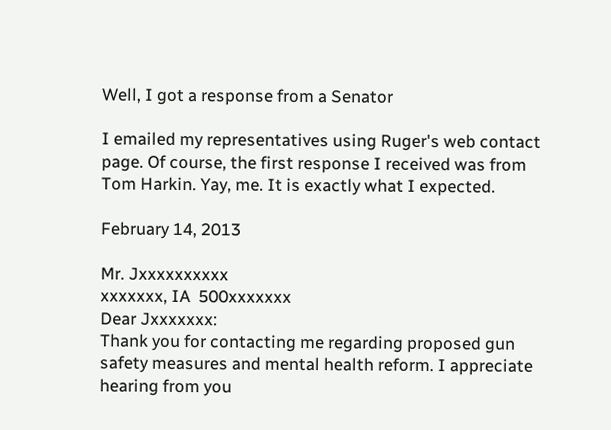Well, I got a response from a Senator

I emailed my representatives using Ruger's web contact page. Of course, the first response I received was from Tom Harkin. Yay, me. It is exactly what I expected.

February 14, 2013

Mr. Jxxxxxxxxxx
xxxxxxx, IA  500xxxxxxx
Dear Jxxxxxxx:
Thank you for contacting me regarding proposed gun safety measures and mental health reform. I appreciate hearing from you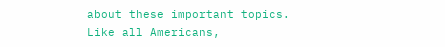about these important topics.
Like all Americans,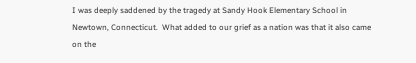I was deeply saddened by the tragedy at Sandy Hook Elementary School in Newtown, Connecticut.  What added to our grief as a nation was that it also came on the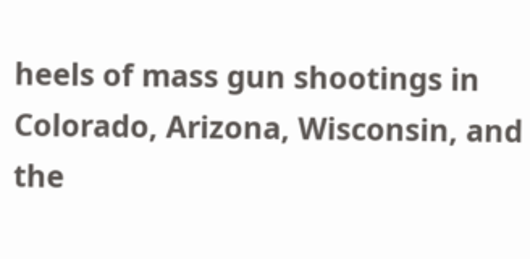heels of mass gun shootings in Colorado, Arizona, Wisconsin, and the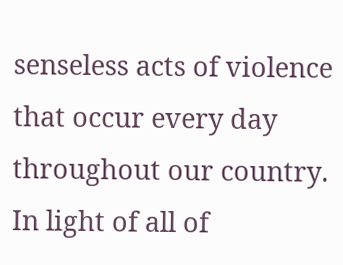senseless acts of violence that occur every day throughout our country.  In light of all of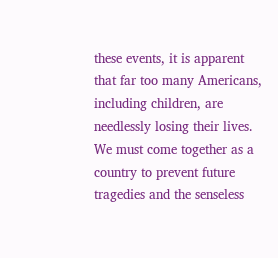these events, it is apparent that far too many Americans, including children, are needlessly losing their lives.  We must come together as a country to prevent future tragedies and the senseless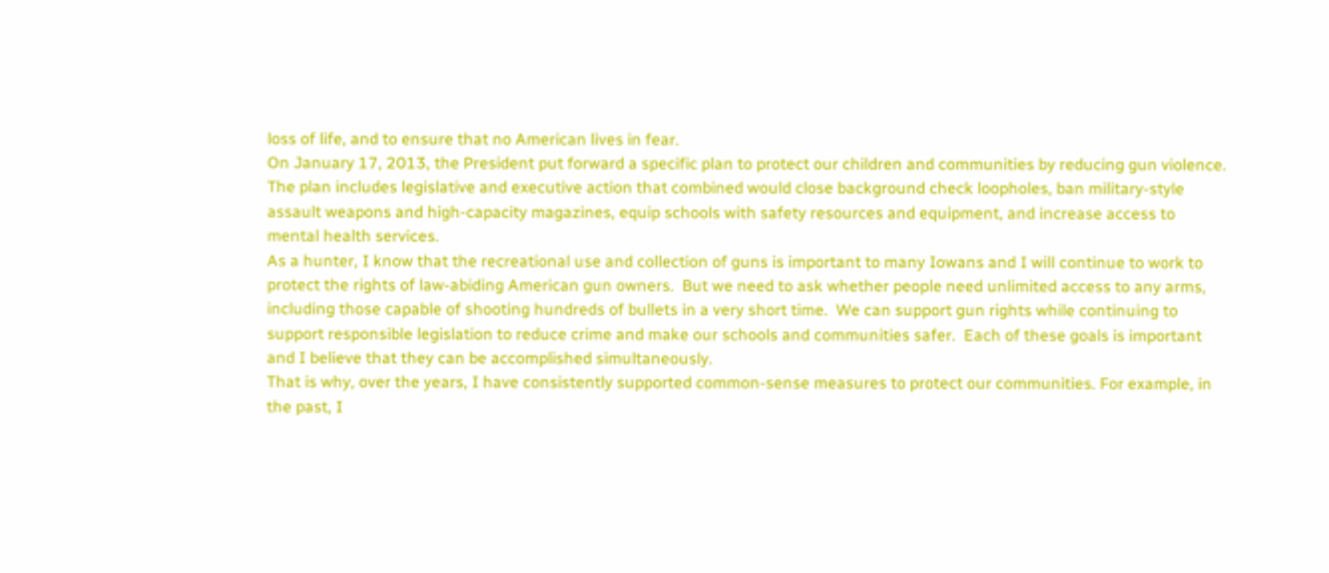loss of life, and to ensure that no American lives in fear.
On January 17, 2013, the President put forward a specific plan to protect our children and communities by reducing gun violence. The plan includes legislative and executive action that combined would close background check loopholes, ban military-style assault weapons and high-capacity magazines, equip schools with safety resources and equipment, and increase access to mental health services.
As a hunter, I know that the recreational use and collection of guns is important to many Iowans and I will continue to work to protect the rights of law-abiding American gun owners.  But we need to ask whether people need unlimited access to any arms, including those capable of shooting hundreds of bullets in a very short time.  We can support gun rights while continuing to support responsible legislation to reduce crime and make our schools and communities safer.  Each of these goals is important and I believe that they can be accomplished simultaneously.
That is why, over the years, I have consistently supported common-sense measures to protect our communities. For example, in the past, I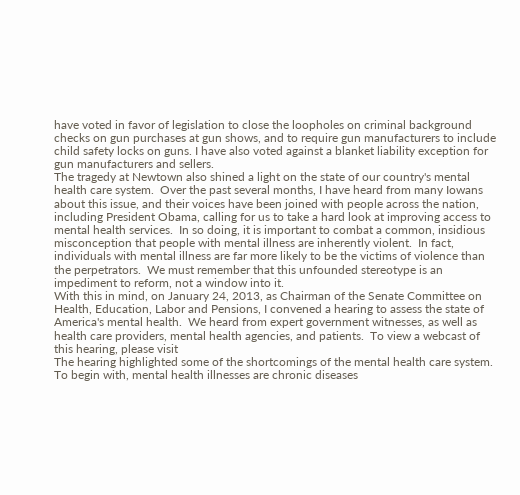have voted in favor of legislation to close the loopholes on criminal background checks on gun purchases at gun shows, and to require gun manufacturers to include child safety locks on guns. I have also voted against a blanket liability exception for gun manufacturers and sellers.
The tragedy at Newtown also shined a light on the state of our country's mental health care system.  Over the past several months, I have heard from many Iowans about this issue, and their voices have been joined with people across the nation, including President Obama, calling for us to take a hard look at improving access to mental health services.  In so doing, it is important to combat a common, insidious misconception that people with mental illness are inherently violent.  In fact, individuals with mental illness are far more likely to be the victims of violence than the perpetrators.  We must remember that this unfounded stereotype is an impediment to reform, not a window into it.
With this in mind, on January 24, 2013, as Chairman of the Senate Committee on Health, Education, Labor and Pensions, I convened a hearing to assess the state of America's mental health.  We heard from expert government witnesses, as well as health care providers, mental health agencies, and patients.  To view a webcast of this hearing, please visit
The hearing highlighted some of the shortcomings of the mental health care system.  To begin with, mental health illnesses are chronic diseases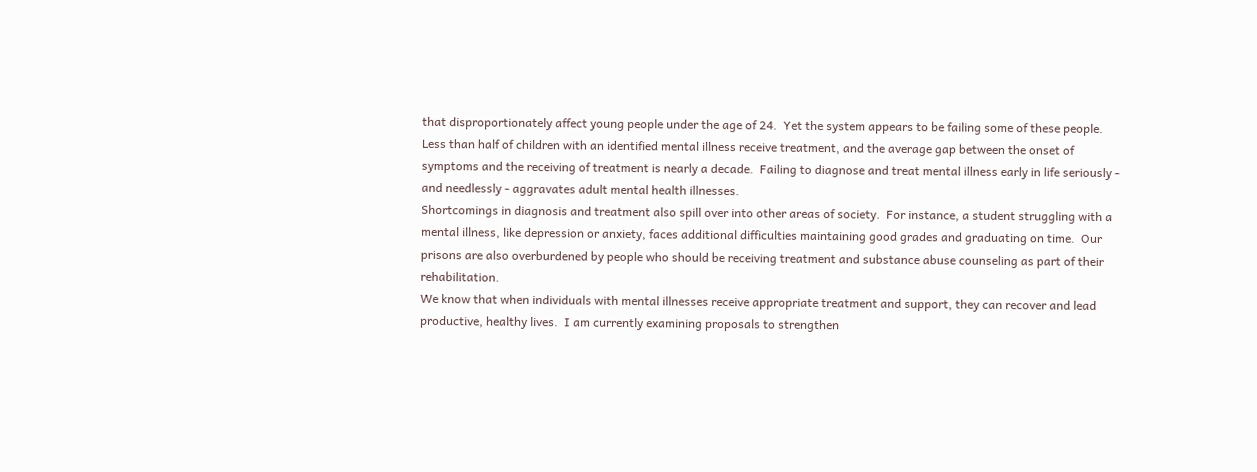that disproportionately affect young people under the age of 24.  Yet the system appears to be failing some of these people.  Less than half of children with an identified mental illness receive treatment, and the average gap between the onset of symptoms and the receiving of treatment is nearly a decade.  Failing to diagnose and treat mental illness early in life seriously - and needlessly - aggravates adult mental health illnesses.
Shortcomings in diagnosis and treatment also spill over into other areas of society.  For instance, a student struggling with a mental illness, like depression or anxiety, faces additional difficulties maintaining good grades and graduating on time.  Our prisons are also overburdened by people who should be receiving treatment and substance abuse counseling as part of their rehabilitation.
We know that when individuals with mental illnesses receive appropriate treatment and support, they can recover and lead productive, healthy lives.  I am currently examining proposals to strengthen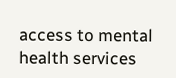access to mental health services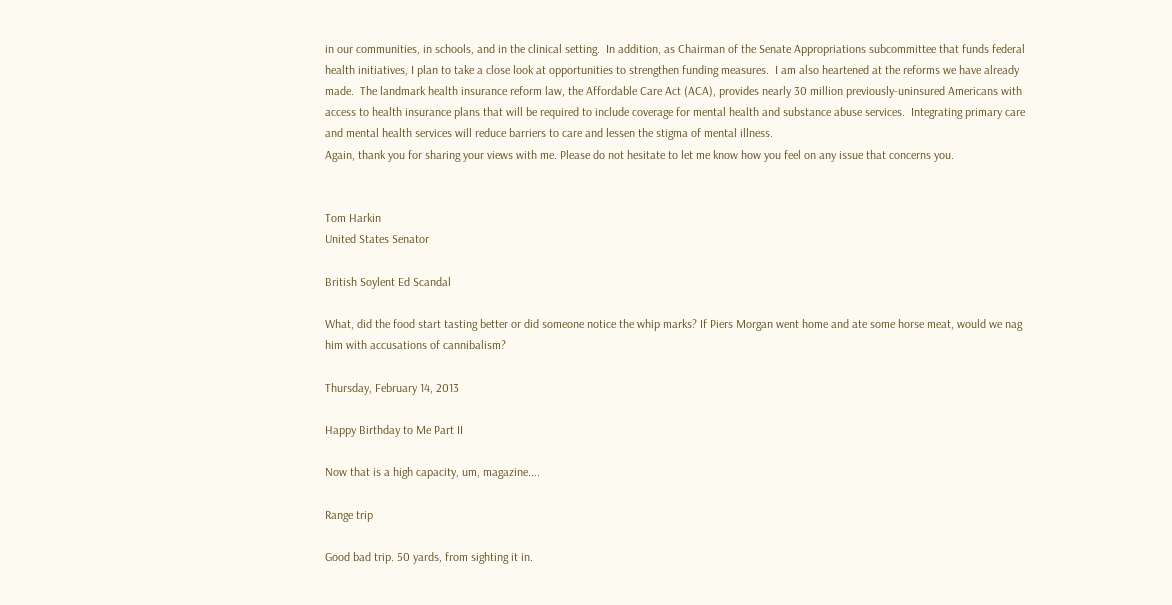in our communities, in schools, and in the clinical setting.  In addition, as Chairman of the Senate Appropriations subcommittee that funds federal health initiatives, I plan to take a close look at opportunities to strengthen funding measures.  I am also heartened at the reforms we have already made.  The landmark health insurance reform law, the Affordable Care Act (ACA), provides nearly 30 million previously-uninsured Americans with access to health insurance plans that will be required to include coverage for mental health and substance abuse services.  Integrating primary care and mental health services will reduce barriers to care and lessen the stigma of mental illness.
Again, thank you for sharing your views with me. Please do not hesitate to let me know how you feel on any issue that concerns you.


Tom Harkin
United States Senator

British Soylent Ed Scandal

What, did the food start tasting better or did someone notice the whip marks? If Piers Morgan went home and ate some horse meat, would we nag him with accusations of cannibalism?

Thursday, February 14, 2013

Happy Birthday to Me Part II

Now that is a high capacity, um, magazine....

Range trip

Good bad trip. 50 yards, from sighting it in.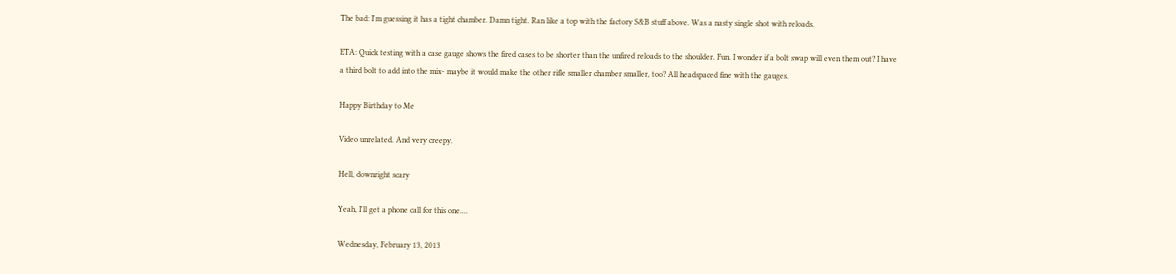The bad: I'm guessing it has a tight chamber. Damn tight. Ran like a top with the factory S&B stuff above. Was a nasty single shot with reloads.

ETA: Quick testing with a case gauge shows the fired cases to be shorter than the unfired reloads to the shoulder. Fun. I wonder if a bolt swap will even them out? I have a third bolt to add into the mix- maybe it would make the other rifle smaller chamber smaller, too? All headspaced fine with the gauges.

Happy Birthday to Me

Video unrelated. And very creepy.

Hell, downright scary

Yeah, I'll get a phone call for this one....

Wednesday, February 13, 2013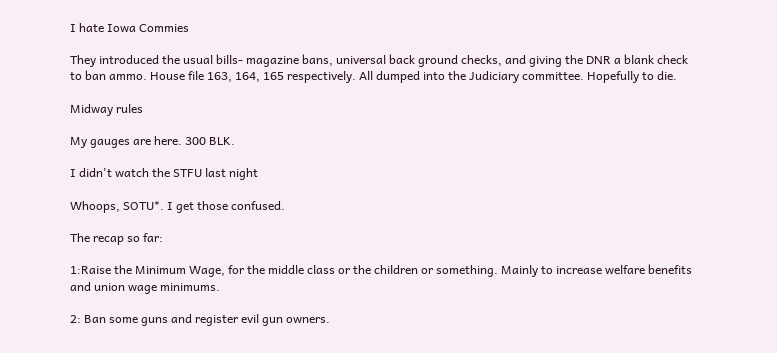I hate Iowa Commies

They introduced the usual bills- magazine bans, universal back ground checks, and giving the DNR a blank check to ban ammo. House file 163, 164, 165 respectively. All dumped into the Judiciary committee. Hopefully to die.

Midway rules

My gauges are here. 300 BLK.

I didn't watch the STFU last night

Whoops, SOTU*. I get those confused.

The recap so far:

1:Raise the Minimum Wage, for the middle class or the children or something. Mainly to increase welfare benefits and union wage minimums.

2: Ban some guns and register evil gun owners.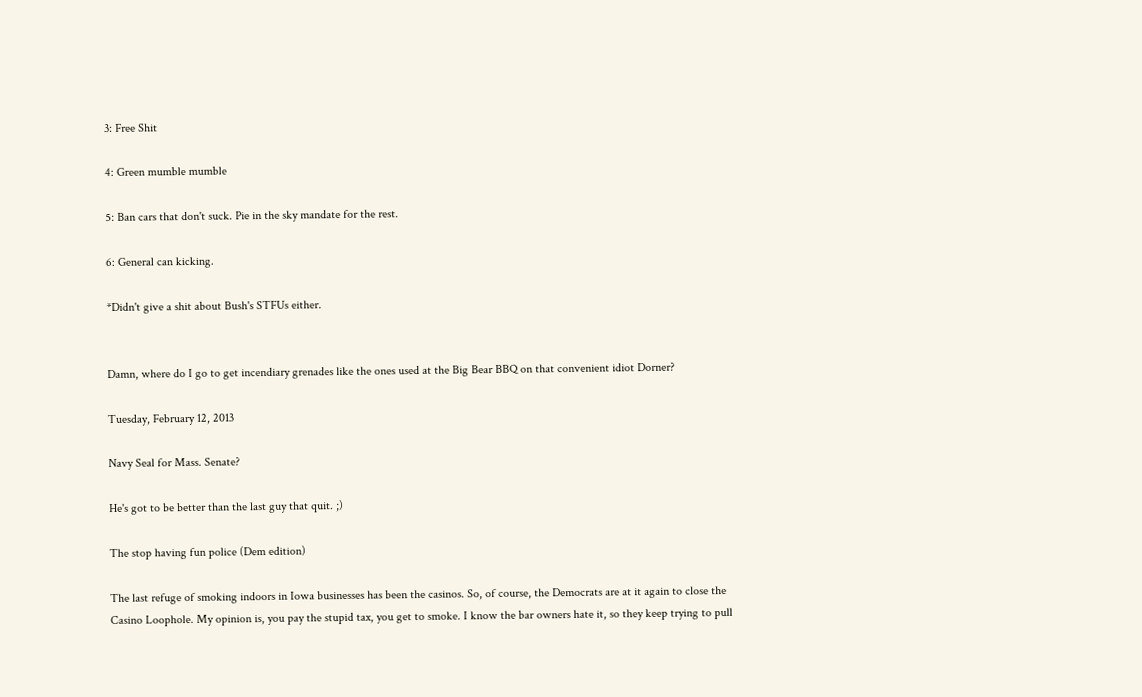3: Free Shit

4: Green mumble mumble

5: Ban cars that don't suck. Pie in the sky mandate for the rest.

6: General can kicking.

*Didn't give a shit about Bush's STFUs either.


Damn, where do I go to get incendiary grenades like the ones used at the Big Bear BBQ on that convenient idiot Dorner?

Tuesday, February 12, 2013

Navy Seal for Mass. Senate?

He's got to be better than the last guy that quit. ;)

The stop having fun police (Dem edition)

The last refuge of smoking indoors in Iowa businesses has been the casinos. So, of course, the Democrats are at it again to close the Casino Loophole. My opinion is, you pay the stupid tax, you get to smoke. I know the bar owners hate it, so they keep trying to pull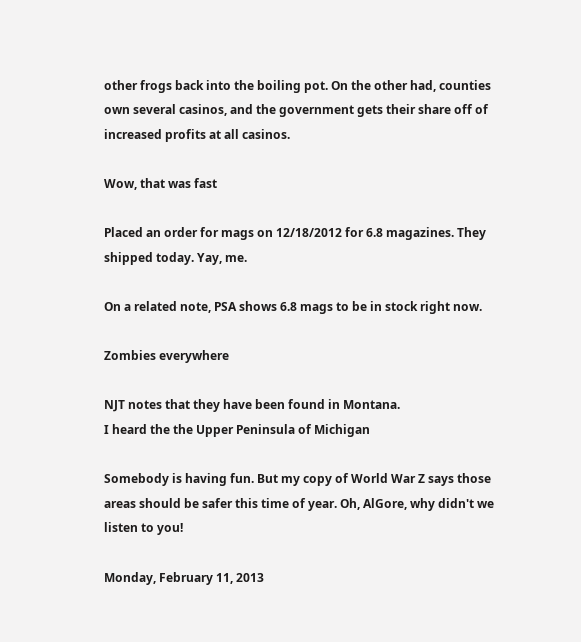other frogs back into the boiling pot. On the other had, counties own several casinos, and the government gets their share off of increased profits at all casinos.

Wow, that was fast

Placed an order for mags on 12/18/2012 for 6.8 magazines. They shipped today. Yay, me.

On a related note, PSA shows 6.8 mags to be in stock right now.

Zombies everywhere

NJT notes that they have been found in Montana.
I heard the the Upper Peninsula of Michigan

Somebody is having fun. But my copy of World War Z says those areas should be safer this time of year. Oh, AlGore, why didn't we listen to you!

Monday, February 11, 2013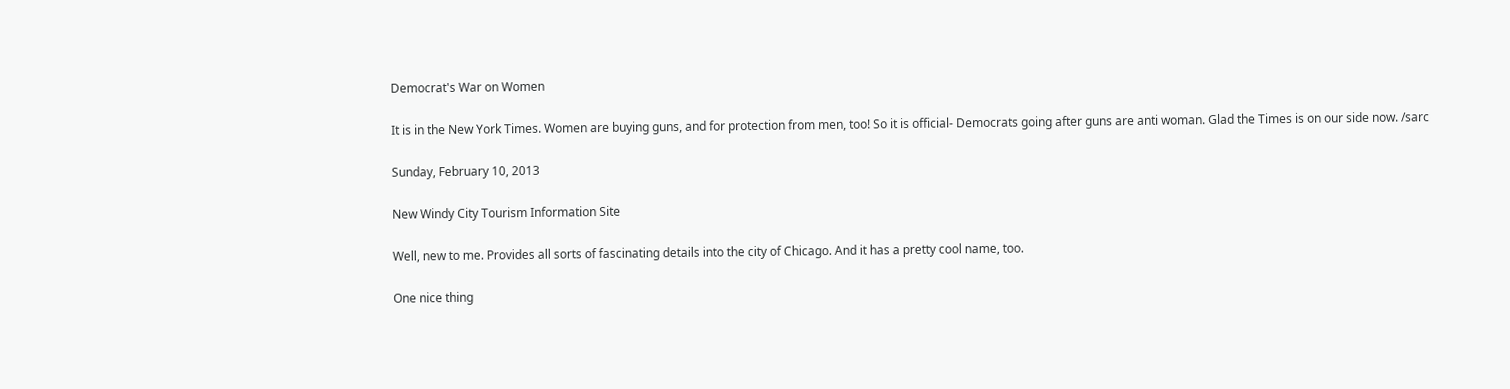Democrat's War on Women

It is in the New York Times. Women are buying guns, and for protection from men, too! So it is official- Democrats going after guns are anti woman. Glad the Times is on our side now. /sarc

Sunday, February 10, 2013

New Windy City Tourism Information Site

Well, new to me. Provides all sorts of fascinating details into the city of Chicago. And it has a pretty cool name, too.

One nice thing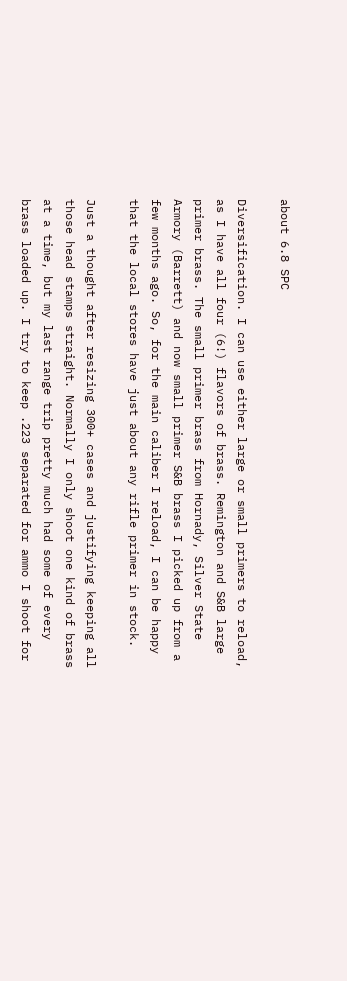about 6.8 SPC

Diversification. I can use either large or small primers to reload, as I have all four (6!) flavors of brass. Remington and S&B large primer brass. The small primer brass from Hornady, Silver State Armory (Barrett) and now small primer S&B brass I picked up from a few months ago. So, for the main caliber I reload, I can be happy that the local stores have just about any rifle primer in stock.

Just a thought after resizing 300+ cases and justifying keeping all those head stamps straight. Normally I only shoot one kind of brass at a time, but my last range trip pretty much had some of every brass loaded up. I try to keep .223 separated for ammo I shoot for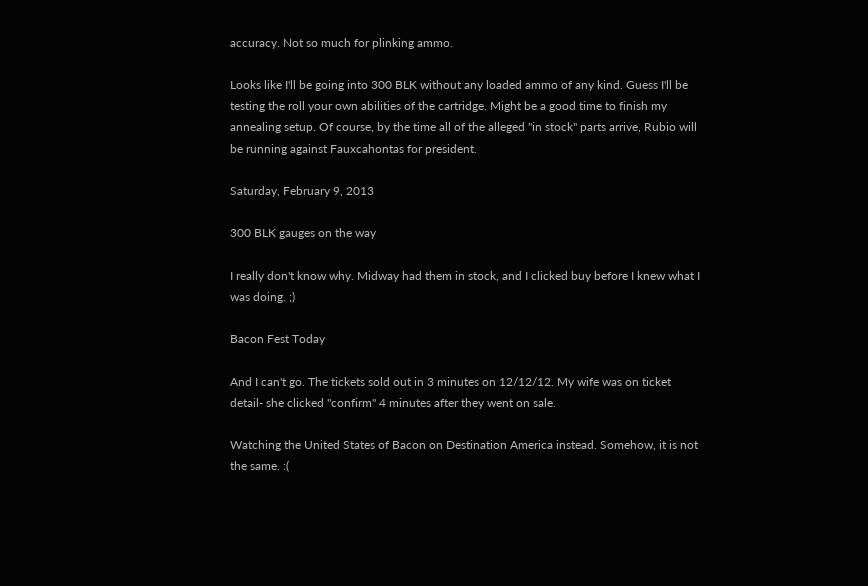accuracy. Not so much for plinking ammo.

Looks like I'll be going into 300 BLK without any loaded ammo of any kind. Guess I'll be testing the roll your own abilities of the cartridge. Might be a good time to finish my annealing setup. Of course, by the time all of the alleged "in stock" parts arrive, Rubio will be running against Fauxcahontas for president.

Saturday, February 9, 2013

300 BLK gauges on the way

I really don't know why. Midway had them in stock, and I clicked buy before I knew what I was doing. ;)

Bacon Fest Today

And I can't go. The tickets sold out in 3 minutes on 12/12/12. My wife was on ticket detail- she clicked "confirm" 4 minutes after they went on sale.

Watching the United States of Bacon on Destination America instead. Somehow, it is not the same. :(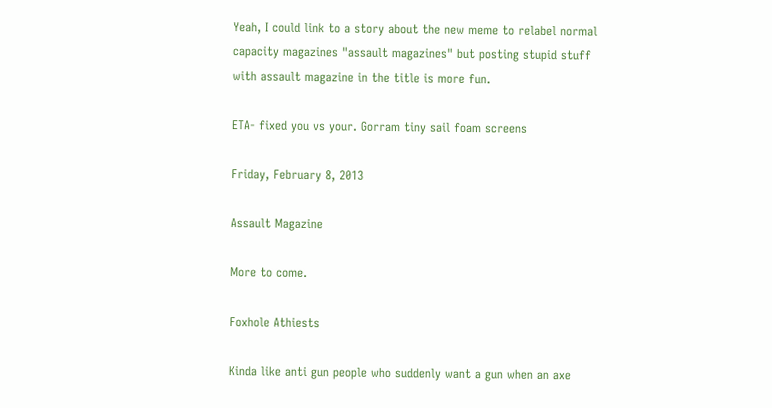Yeah, I could link to a story about the new meme to relabel normal capacity magazines "assault magazines" but posting stupid stuff with assault magazine in the title is more fun.

ETA- fixed you vs your. Gorram tiny sail foam screens

Friday, February 8, 2013

Assault Magazine

More to come.

Foxhole Athiests

Kinda like anti gun people who suddenly want a gun when an axe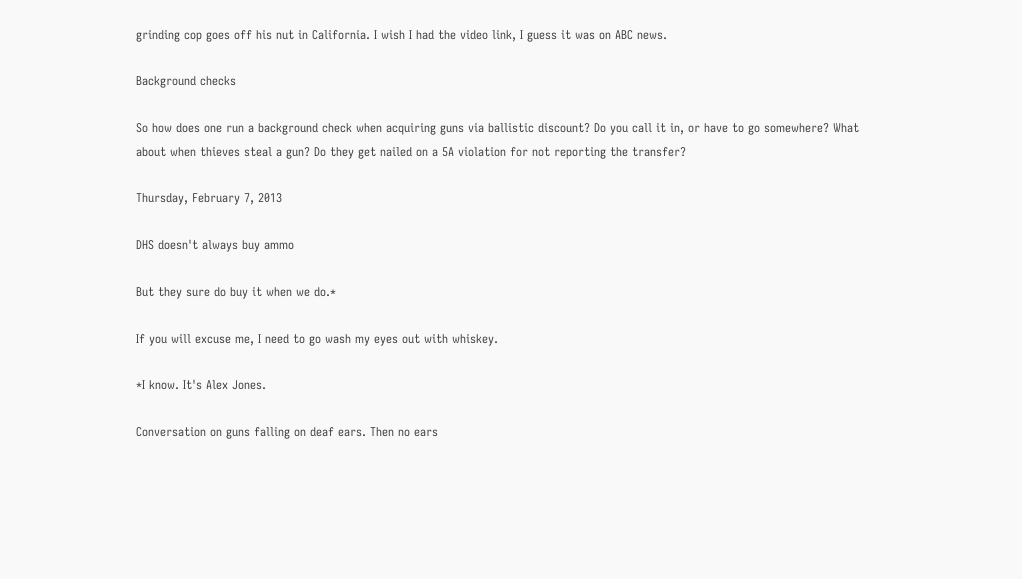grinding cop goes off his nut in California. I wish I had the video link, I guess it was on ABC news.

Background checks

So how does one run a background check when acquiring guns via ballistic discount? Do you call it in, or have to go somewhere? What about when thieves steal a gun? Do they get nailed on a 5A violation for not reporting the transfer?

Thursday, February 7, 2013

DHS doesn't always buy ammo

But they sure do buy it when we do.*

If you will excuse me, I need to go wash my eyes out with whiskey.

*I know. It's Alex Jones.

Conversation on guns falling on deaf ears. Then no ears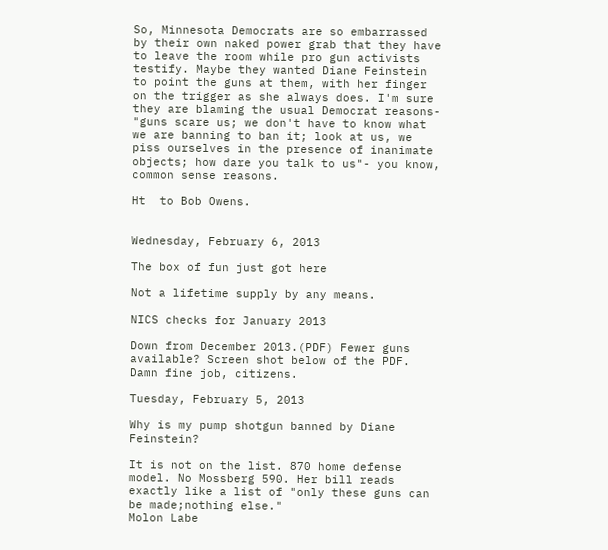So, Minnesota Democrats are so embarrassed by their own naked power grab that they have to leave the room while pro gun activists testify. Maybe they wanted Diane Feinstein to point the guns at them, with her finger on the trigger as she always does. I'm sure they are blaming the usual Democrat reasons- "guns scare us; we don't have to know what we are banning to ban it; look at us, we piss ourselves in the presence of inanimate objects; how dare you talk to us"- you know, common sense reasons.

Ht  to Bob Owens.


Wednesday, February 6, 2013

The box of fun just got here

Not a lifetime supply by any means.

NICS checks for January 2013

Down from December 2013.(PDF) Fewer guns available? Screen shot below of the PDF. Damn fine job, citizens.

Tuesday, February 5, 2013

Why is my pump shotgun banned by Diane Feinstein?

It is not on the list. 870 home defense model. No Mossberg 590. Her bill reads exactly like a list of "only these guns can be made;nothing else."
Molon Labe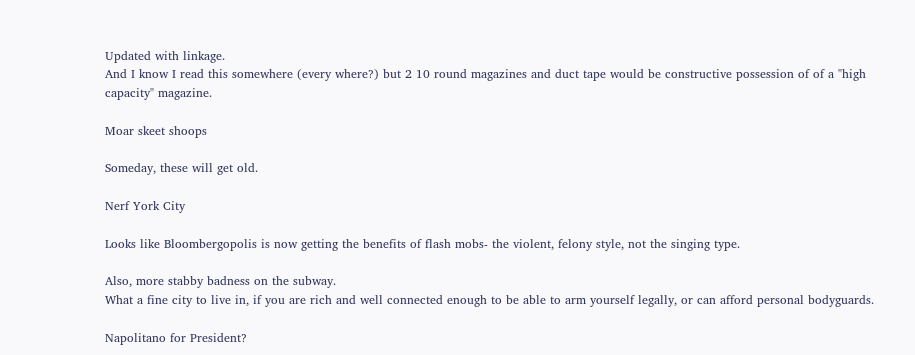Updated with linkage.
And I know I read this somewhere (every where?) but 2 10 round magazines and duct tape would be constructive possession of of a "high capacity" magazine.

Moar skeet shoops

Someday, these will get old.

Nerf York City

Looks like Bloombergopolis is now getting the benefits of flash mobs- the violent, felony style, not the singing type.

Also, more stabby badness on the subway.
What a fine city to live in, if you are rich and well connected enough to be able to arm yourself legally, or can afford personal bodyguards.

Napolitano for President?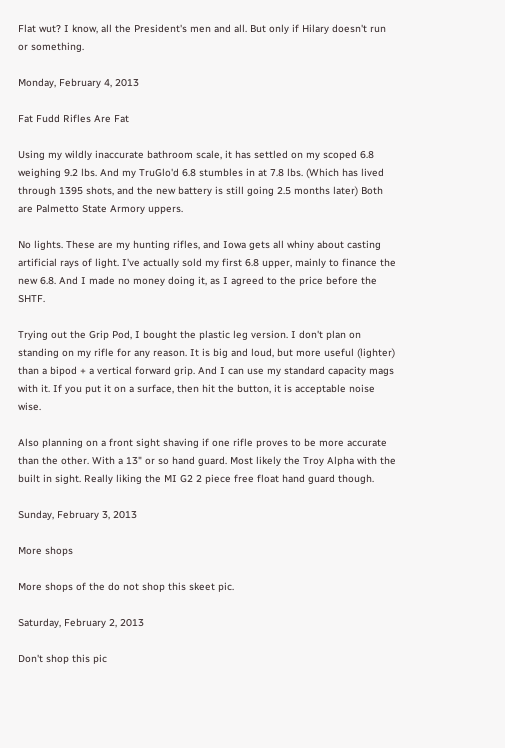Flat wut? I know, all the President's men and all. But only if Hilary doesn't run or something.

Monday, February 4, 2013

Fat Fudd Rifles Are Fat

Using my wildly inaccurate bathroom scale, it has settled on my scoped 6.8 weighing 9.2 lbs. And my TruGlo'd 6.8 stumbles in at 7.8 lbs. (Which has lived through 1395 shots, and the new battery is still going 2.5 months later) Both are Palmetto State Armory uppers.

No lights. These are my hunting rifles, and Iowa gets all whiny about casting artificial rays of light. I've actually sold my first 6.8 upper, mainly to finance the new 6.8. And I made no money doing it, as I agreed to the price before the SHTF.

Trying out the Grip Pod, I bought the plastic leg version. I don't plan on standing on my rifle for any reason. It is big and loud, but more useful (lighter) than a bipod + a vertical forward grip. And I can use my standard capacity mags with it. If you put it on a surface, then hit the button, it is acceptable noise wise.

Also planning on a front sight shaving if one rifle proves to be more accurate than the other. With a 13" or so hand guard. Most likely the Troy Alpha with the built in sight. Really liking the MI G2 2 piece free float hand guard though.

Sunday, February 3, 2013

More shops

More shops of the do not shop this skeet pic.

Saturday, February 2, 2013

Don't shop this pic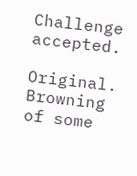Challenge accepted.

Original. Browning of some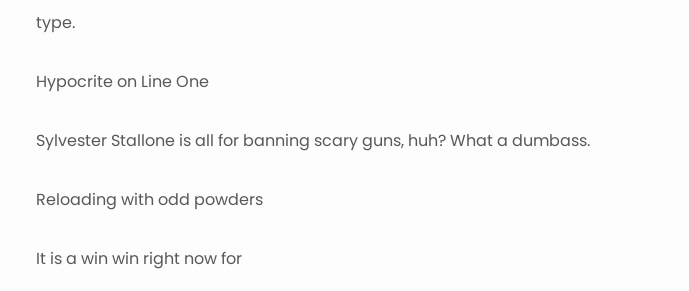type.

Hypocrite on Line One

Sylvester Stallone is all for banning scary guns, huh? What a dumbass.

Reloading with odd powders

It is a win win right now for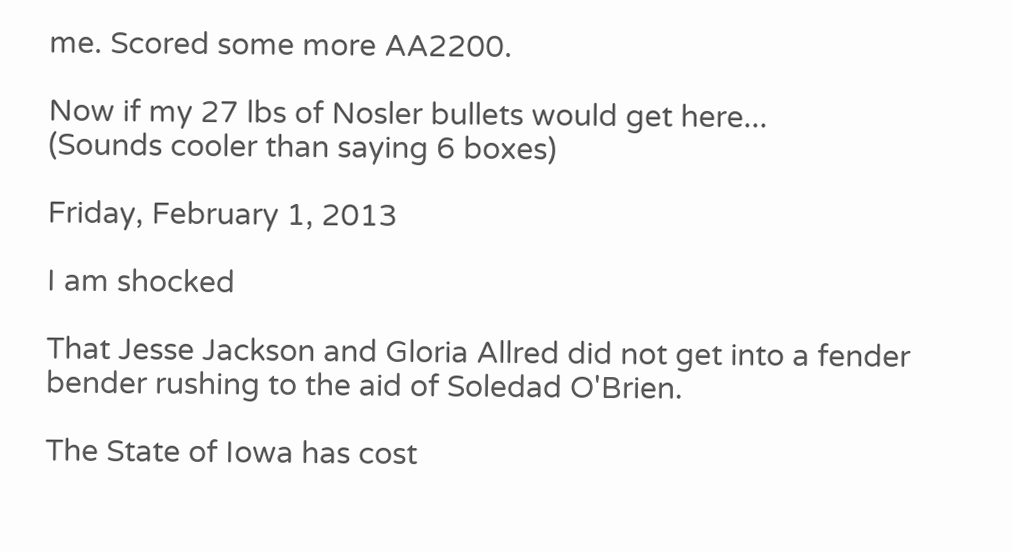me. Scored some more AA2200.

Now if my 27 lbs of Nosler bullets would get here...
(Sounds cooler than saying 6 boxes)

Friday, February 1, 2013

I am shocked

That Jesse Jackson and Gloria Allred did not get into a fender bender rushing to the aid of Soledad O'Brien.

The State of Iowa has cost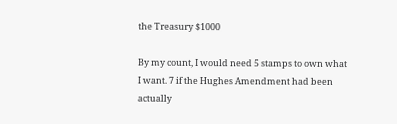the Treasury $1000

By my count, I would need 5 stamps to own what I want. 7 if the Hughes Amendment had been actually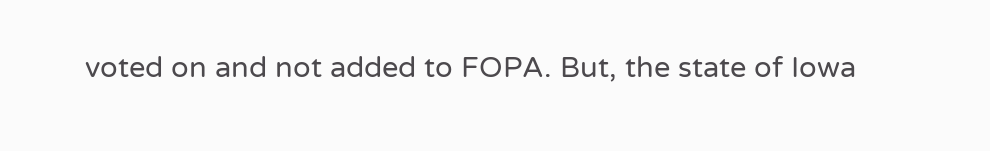voted on and not added to FOPA. But, the state of Iowa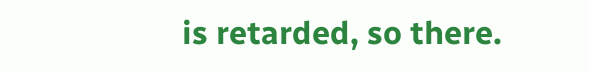is retarded, so there.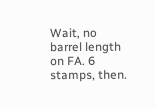Wait, no barrel length on FA. 6 stamps, then.